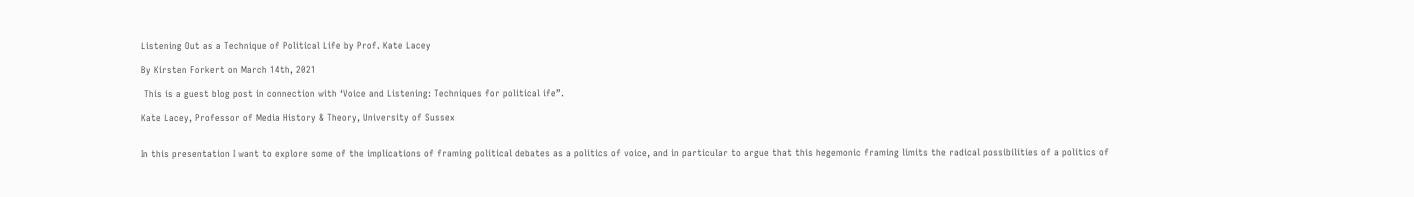Listening Out as a Technique of Political Life by Prof. Kate Lacey

By Kirsten Forkert on March 14th, 2021

 This is a guest blog post in connection with ‘Voice and Listening: Techniques for political ife”.

Kate Lacey, Professor of Media History & Theory, University of Sussex


In this presentation I want to explore some of the implications of framing political debates as a politics of voice, and in particular to argue that this hegemonic framing limits the radical possibilities of a politics of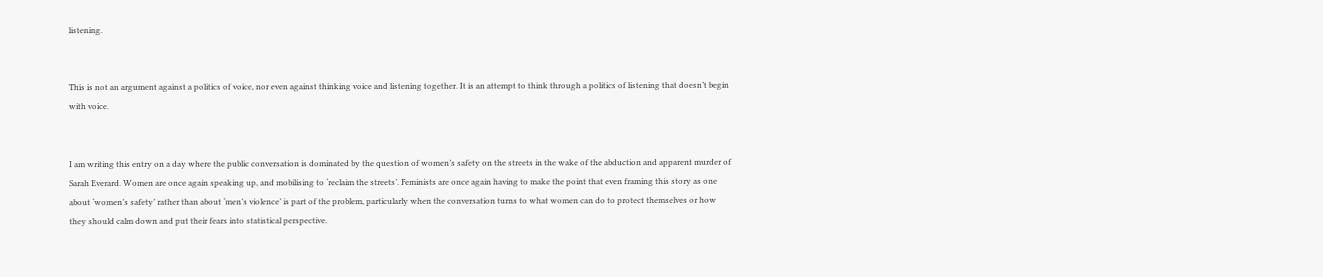listening.


This is not an argument against a politics of voice, nor even against thinking voice and listening together. It is an attempt to think through a politics of listening that doesn’t begin with voice.


I am writing this entry on a day where the public conversation is dominated by the question of women’s safety on the streets in the wake of the abduction and apparent murder of Sarah Everard. Women are once again speaking up, and mobilising to ‘reclaim the streets’. Feminists are once again having to make the point that even framing this story as one about ‘women’s safety’ rather than about ‘men’s violence’ is part of the problem, particularly when the conversation turns to what women can do to protect themselves or how they should calm down and put their fears into statistical perspective.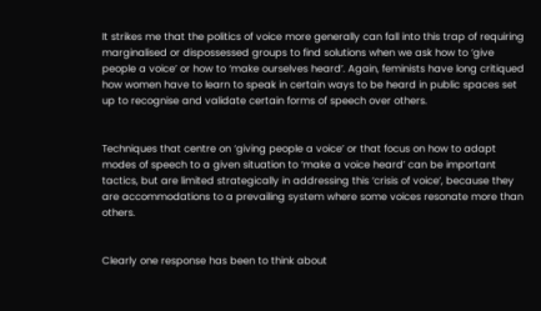It strikes me that the politics of voice more generally can fall into this trap of requiring marginalised or dispossessed groups to find solutions when we ask how to ‘give people a voice’ or how to ‘make ourselves heard’. Again, feminists have long critiqued how women have to learn to speak in certain ways to be heard in public spaces set up to recognise and validate certain forms of speech over others.


Techniques that centre on ‘giving people a voice’ or that focus on how to adapt modes of speech to a given situation to ‘make a voice heard’ can be important tactics, but are limited strategically in addressing this ‘crisis of voice’, because they are accommodations to a prevailing system where some voices resonate more than others.


Clearly one response has been to think about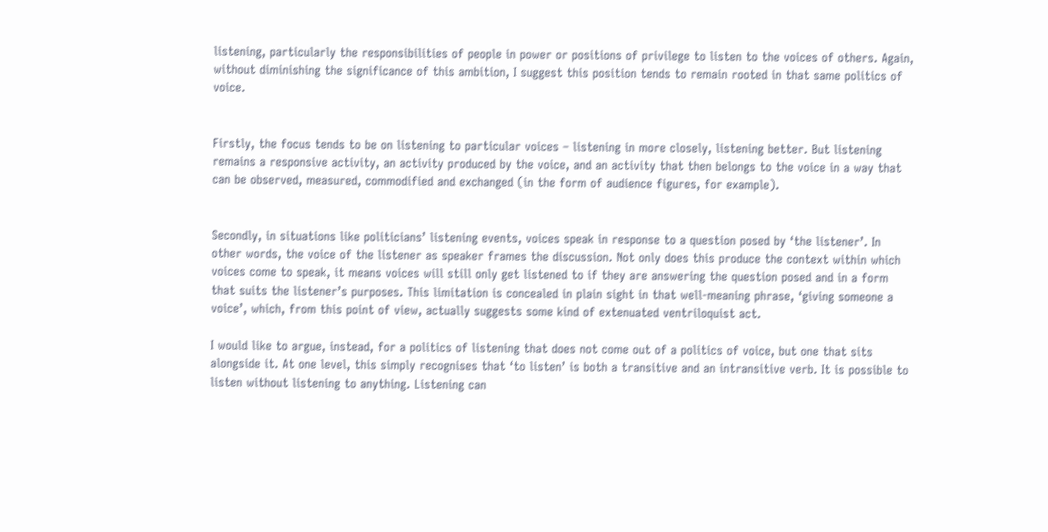listening, particularly the responsibilities of people in power or positions of privilege to listen to the voices of others. Again, without diminishing the significance of this ambition, I suggest this position tends to remain rooted in that same politics of voice.


Firstly, the focus tends to be on listening to particular voices – listening in more closely, listening better. But listening remains a responsive activity, an activity produced by the voice, and an activity that then belongs to the voice in a way that can be observed, measured, commodified and exchanged (in the form of audience figures, for example).


Secondly, in situations like politicians’ listening events, voices speak in response to a question posed by ‘the listener’. In other words, the voice of the listener as speaker frames the discussion. Not only does this produce the context within which voices come to speak, it means voices will still only get listened to if they are answering the question posed and in a form that suits the listener’s purposes. This limitation is concealed in plain sight in that well-meaning phrase, ‘giving someone a voice’, which, from this point of view, actually suggests some kind of extenuated ventriloquist act.

I would like to argue, instead, for a politics of listening that does not come out of a politics of voice, but one that sits alongside it. At one level, this simply recognises that ‘to listen’ is both a transitive and an intransitive verb. It is possible to listen without listening to anything. Listening can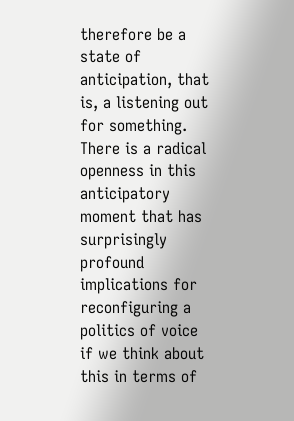therefore be a state of anticipation, that is, a listening out for something. There is a radical openness in this anticipatory moment that has surprisingly profound implications for reconfiguring a politics of voice if we think about this in terms of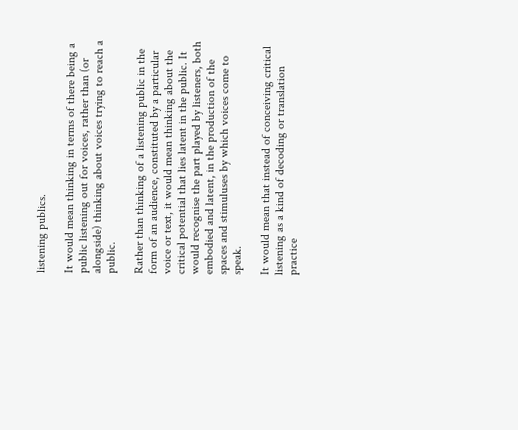listening publics.

It would mean thinking in terms of there being a public listening out for voices, rather than (or alongside) thinking about voices trying to reach a public.

Rather than thinking of a listening public in the form of an audience, constituted by a particular voice or text, it would mean thinking about the critical potential that lies latent in the public. It would recognise the part played by listeners, both embodied and latent, in the production of the spaces and stimuluses by which voices come to speak.

It would mean that instead of conceiving critical listening as a kind of decoding or translation practice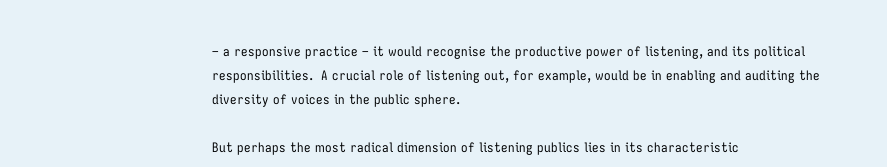– a responsive practice – it would recognise the productive power of listening, and its political responsibilities.  A crucial role of listening out, for example, would be in enabling and auditing the diversity of voices in the public sphere.

But perhaps the most radical dimension of listening publics lies in its characteristic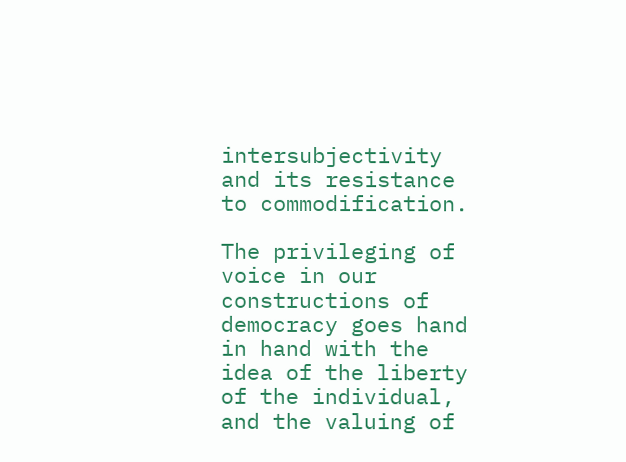intersubjectivity and its resistance to commodification.

The privileging of voice in our constructions of democracy goes hand in hand with the idea of the liberty of the individual, and the valuing of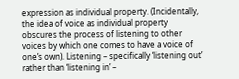expression as individual property. (Incidentally, the idea of voice as individual property obscures the process of listening to other voices by which one comes to have a voice of one’s own). Listening – specifically ‘listening out’ rather than ‘listening in’ –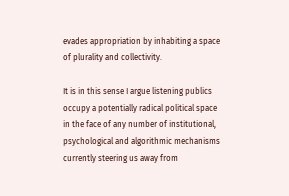evades appropriation by inhabiting a space of plurality and collectivity.

It is in this sense I argue listening publics occupy a potentially radical political space in the face of any number of institutional, psychological and algorithmic mechanisms currently steering us away from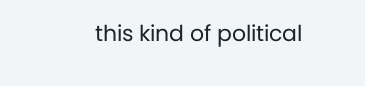this kind of political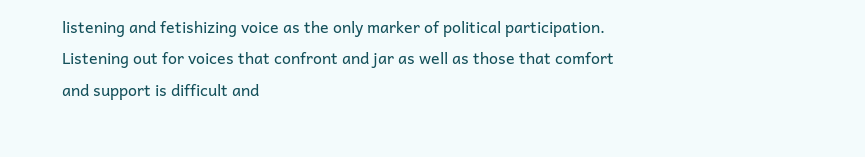listening and fetishizing voice as the only marker of political participation. Listening out for voices that confront and jar as well as those that comfort and support is difficult and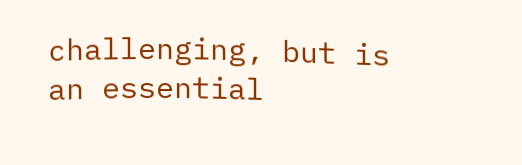challenging, but is an essential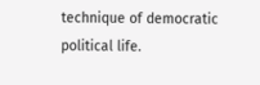technique of democratic political life.